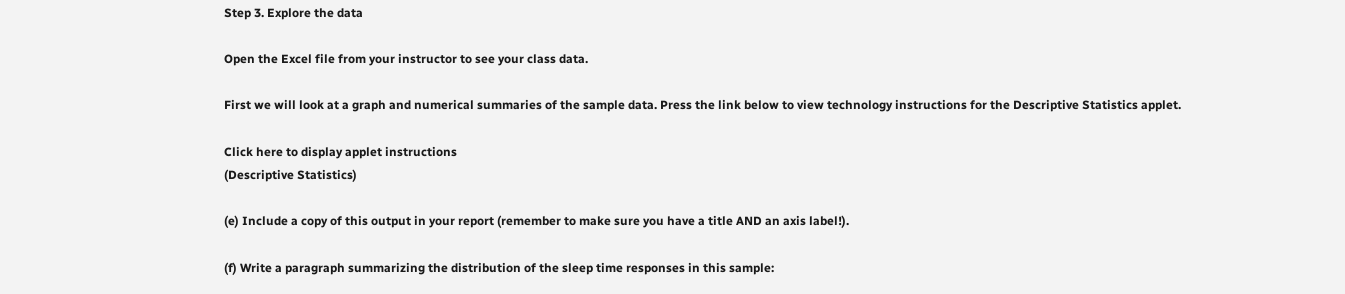Step 3. Explore the data

Open the Excel file from your instructor to see your class data.

First we will look at a graph and numerical summaries of the sample data. Press the link below to view technology instructions for the Descriptive Statistics applet.

Click here to display applet instructions
(Descriptive Statistics)

(e) Include a copy of this output in your report (remember to make sure you have a title AND an axis label!).

(f) Write a paragraph summarizing the distribution of the sleep time responses in this sample: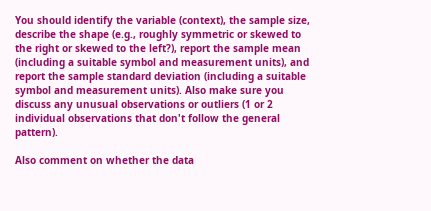You should identify the variable (context), the sample size, describe the shape (e.g., roughly symmetric or skewed to the right or skewed to the left?), report the sample mean (including a suitable symbol and measurement units), and report the sample standard deviation (including a suitable symbol and measurement units). Also make sure you discuss any unusual observations or outliers (1 or 2 individual observations that don't follow the general pattern).

Also comment on whether the data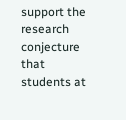support the research conjecture that students at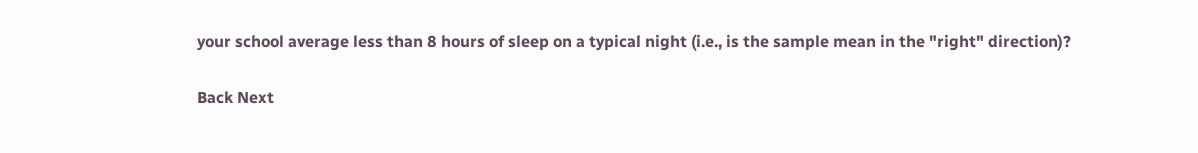your school average less than 8 hours of sleep on a typical night (i.e., is the sample mean in the "right" direction)?

Back Next